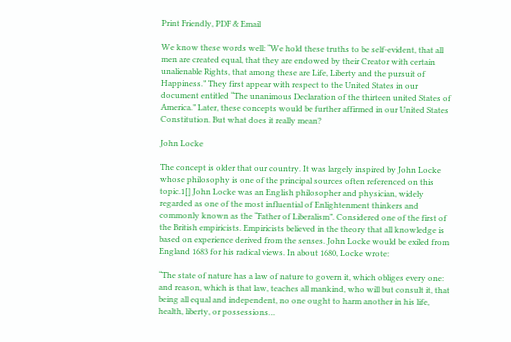Print Friendly, PDF & Email

We know these words well: “We hold these truths to be self-evident, that all men are created equal, that they are endowed by their Creator with certain unalienable Rights, that among these are Life, Liberty and the pursuit of Happiness.” They first appear with respect to the United States in our document entitled “The unanimous Declaration of the thirteen united States of America.” Later, these concepts would be further affirmed in our United States Constitution. But what does it really mean?

John Locke

The concept is older that our country. It was largely inspired by John Locke whose philosophy is one of the principal sources often referenced on this topic.1[] John Locke was an English philosopher and physician, widely regarded as one of the most influential of Enlightenment thinkers and commonly known as the “Father of Liberalism”. Considered one of the first of the British empiricists. Empiricists believed in the theory that all knowledge is based on experience derived from the senses. John Locke would be exiled from England 1683 for his radical views. In about 1680, Locke wrote:

“The state of nature has a law of nature to govern it, which obliges every one: and reason, which is that law, teaches all mankind, who will but consult it, that being all equal and independent, no one ought to harm another in his life, health, liberty, or possessions…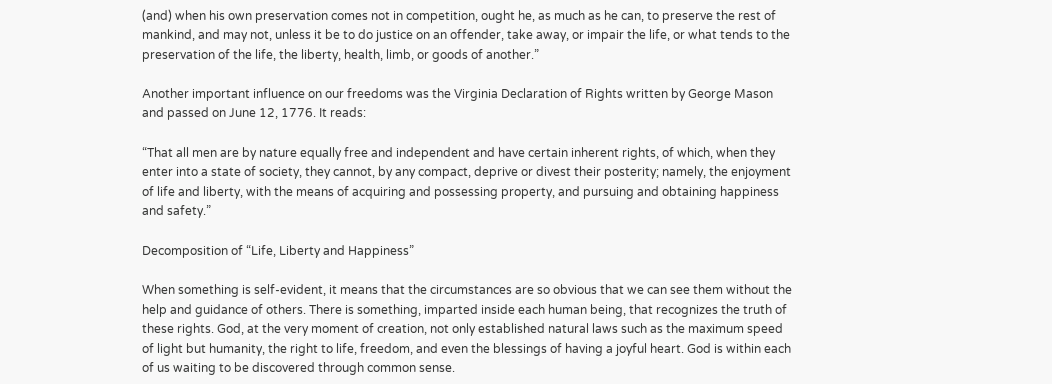(and) when his own preservation comes not in competition, ought he, as much as he can, to preserve the rest of mankind, and may not, unless it be to do justice on an offender, take away, or impair the life, or what tends to the preservation of the life, the liberty, health, limb, or goods of another.”

Another important influence on our freedoms was the Virginia Declaration of Rights written by George Mason and passed on June 12, 1776. It reads:

“That all men are by nature equally free and independent and have certain inherent rights, of which, when they enter into a state of society, they cannot, by any compact, deprive or divest their posterity; namely, the enjoyment of life and liberty, with the means of acquiring and possessing property, and pursuing and obtaining happiness and safety.”

Decomposition of “Life, Liberty and Happiness”

When something is self-evident, it means that the circumstances are so obvious that we can see them without the help and guidance of others. There is something, imparted inside each human being, that recognizes the truth of these rights. God, at the very moment of creation, not only established natural laws such as the maximum speed of light but humanity, the right to life, freedom, and even the blessings of having a joyful heart. God is within each of us waiting to be discovered through common sense.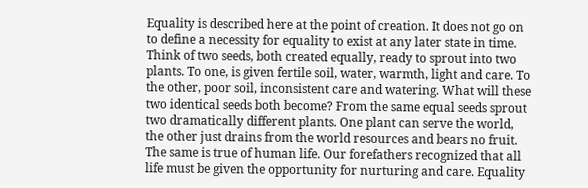Equality is described here at the point of creation. It does not go on to define a necessity for equality to exist at any later state in time. Think of two seeds, both created equally, ready to sprout into two plants. To one, is given fertile soil, water, warmth, light and care. To the other, poor soil, inconsistent care and watering. What will these two identical seeds both become? From the same equal seeds sprout two dramatically different plants. One plant can serve the world, the other just drains from the world resources and bears no fruit. The same is true of human life. Our forefathers recognized that all life must be given the opportunity for nurturing and care. Equality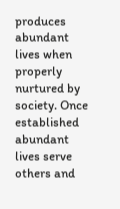produces abundant lives when properly nurtured by society. Once established abundant lives serve others and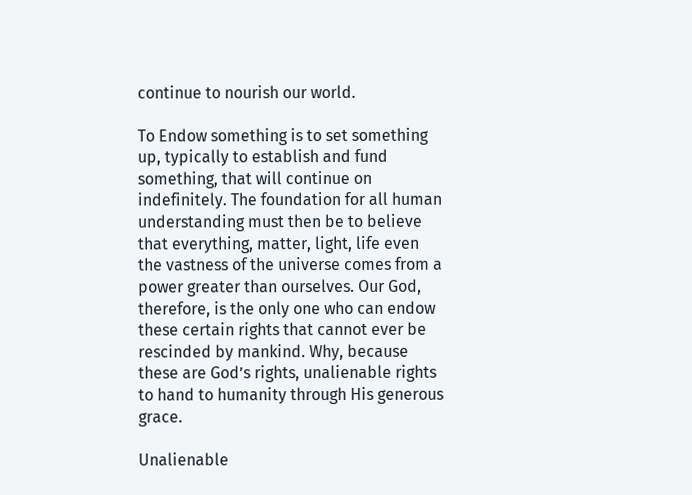continue to nourish our world.

To Endow something is to set something up, typically to establish and fund something, that will continue on indefinitely. The foundation for all human understanding must then be to believe that everything, matter, light, life even the vastness of the universe comes from a power greater than ourselves. Our God, therefore, is the only one who can endow these certain rights that cannot ever be rescinded by mankind. Why, because these are God’s rights, unalienable rights to hand to humanity through His generous grace.

Unalienable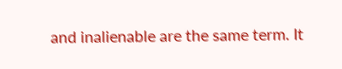and inalienable are the same term. It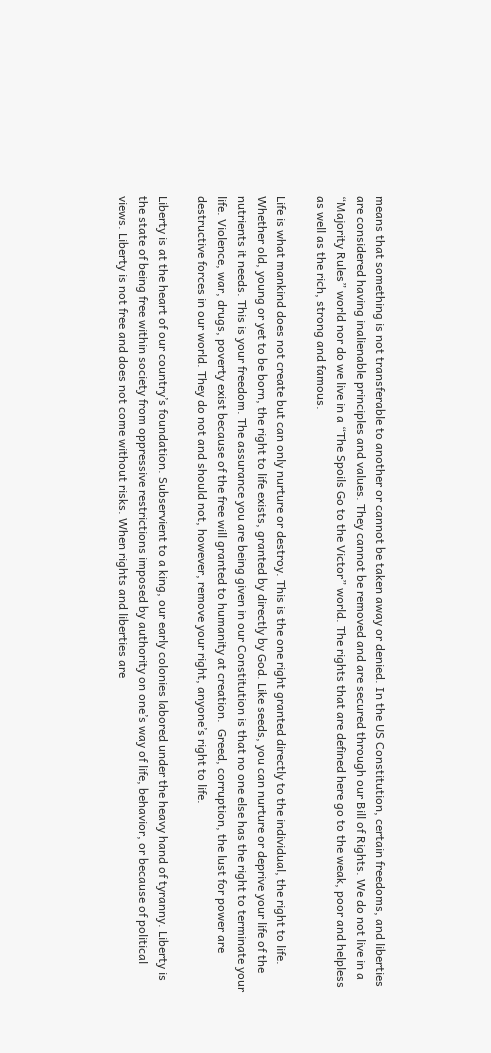means that something is not transferable to another or cannot be taken away or denied. In the US Constitution, certain freedoms, and liberties are considered having inalienable principles and values. They cannot be removed and are secured through our Bill of Rights. We do not live in a “Majority Rules” world nor do we live in a “The Spoils Go to the Victor” world. The rights that are defined here go to the weak, poor and helpless as well as the rich, strong and famous.

Life is what mankind does not create but can only nurture or destroy. This is the one right granted directly to the individual, the right to life. Whether old, young or yet to be born, the right to life exists, granted by directly by God. Like seeds, you can nurture or deprive your life of the nutrients it needs. This is your freedom. The assurance you are being given in our Constitution is that no one else has the right to terminate your life. Violence, war, drugs, poverty exist because of the free will granted to humanity at creation.  Greed, corruption, the lust for power are destructive forces in our world. They do not and should not, however, remove your right, anyone’s right to life.

Liberty is at the heart of our country’s foundation. Subservient to a king, our early colonies labored under the heavy hand of tyranny. Liberty is the state of being free within society from oppressive restrictions imposed by authority on one’s way of life, behavior, or because of political views. Liberty is not free and does not come without risks. When rights and liberties are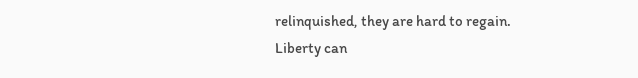relinquished, they are hard to regain. Liberty can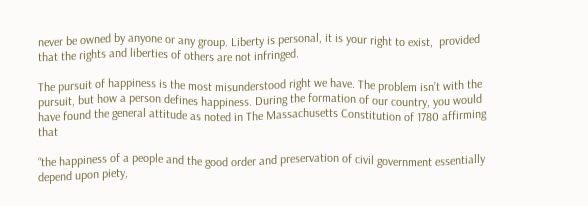never be owned by anyone or any group. Liberty is personal, it is your right to exist,  provided that the rights and liberties of others are not infringed.

The pursuit of happiness is the most misunderstood right we have. The problem isn’t with the pursuit, but how a person defines happiness. During the formation of our country, you would have found the general attitude as noted in The Massachusetts Constitution of 1780 affirming that

“the happiness of a people and the good order and preservation of civil government essentially depend upon piety,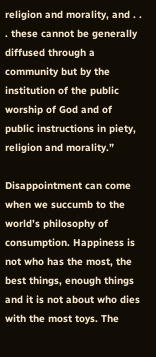religion and morality, and . . . these cannot be generally diffused through a community but by the institution of the public worship of God and of public instructions in piety, religion and morality.”

Disappointment can come when we succumb to the world’s philosophy of consumption. Happiness is not who has the most, the best things, enough things and it is not about who dies with the most toys. The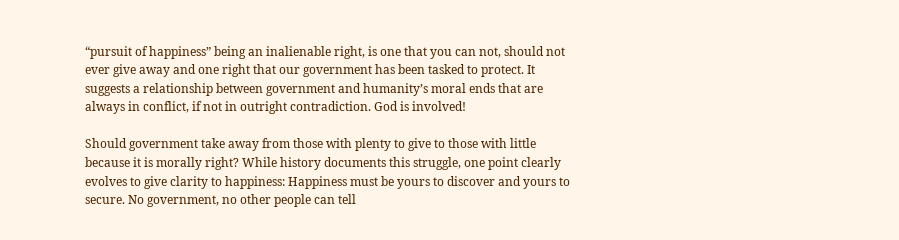“pursuit of happiness” being an inalienable right, is one that you can not, should not ever give away and one right that our government has been tasked to protect. It suggests a relationship between government and humanity’s moral ends that are always in conflict, if not in outright contradiction. God is involved!

Should government take away from those with plenty to give to those with little because it is morally right? While history documents this struggle, one point clearly evolves to give clarity to happiness: Happiness must be yours to discover and yours to secure. No government, no other people can tell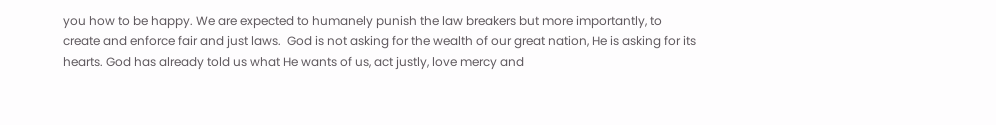you how to be happy. We are expected to humanely punish the law breakers but more importantly, to create and enforce fair and just laws.  God is not asking for the wealth of our great nation, He is asking for its hearts. God has already told us what He wants of us, act justly, love mercy and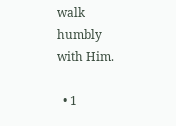walk humbly with Him.

  • 1